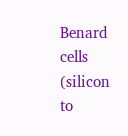Benard cells (silicon to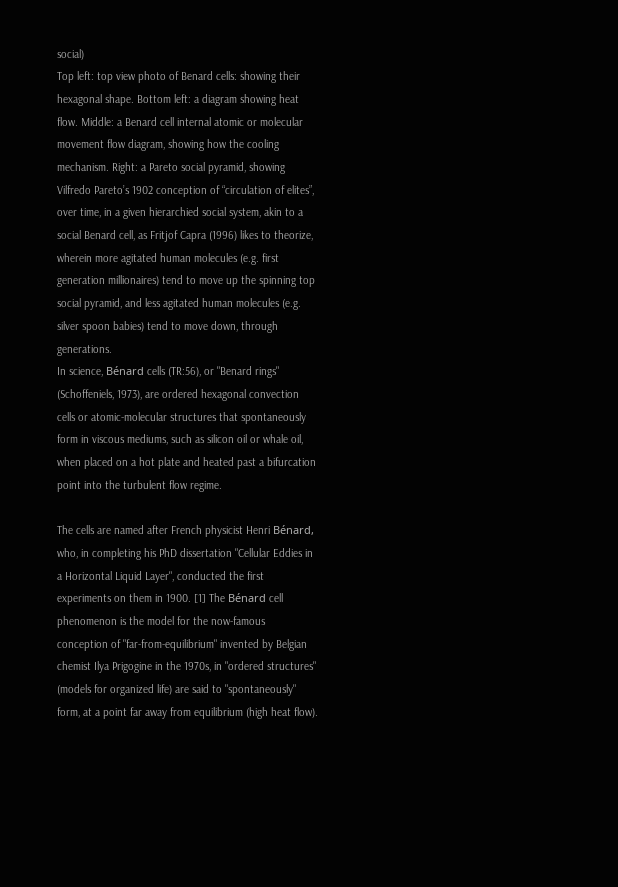social)
Top left: top view photo of Benard cells: showing their hexagonal shape. Bottom left: a diagram showing heat flow. Middle: a Benard cell internal atomic or molecular movement flow diagram, showing how the cooling mechanism. Right: a Pareto social pyramid, showing Vilfredo Pareto’s 1902 conception of “circulation of elites”, over time, in a given hierarchied social system, akin to a social Benard cell, as Fritjof Capra (1996) likes to theorize, wherein more agitated human molecules (e.g. first generation millionaires) tend to move up the spinning top social pyramid, and less agitated human molecules (e.g. silver spoon babies) tend to move down, through generations.
In science, Bénard cells (TR:56), or "Benard rings" (Schoffeniels, 1973), are ordered hexagonal convection cells or atomic-molecular structures that spontaneously form in viscous mediums, such as silicon oil or whale oil, when placed on a hot plate and heated past a bifurcation point into the turbulent flow regime.

The cells are named after French physicist Henri Bénard, who, in completing his PhD dissertation "Cellular Eddies in a Horizontal Liquid Layer", conducted the first experiments on them in 1900. [1] The Bénard cell phenomenon is the model for the now-famous conception of "far-from-equilibrium" invented by Belgian chemist Ilya Prigogine in the 1970s, in "ordered structures" (models for organized life) are said to "spontaneously" form, at a point far away from equilibrium (high heat flow).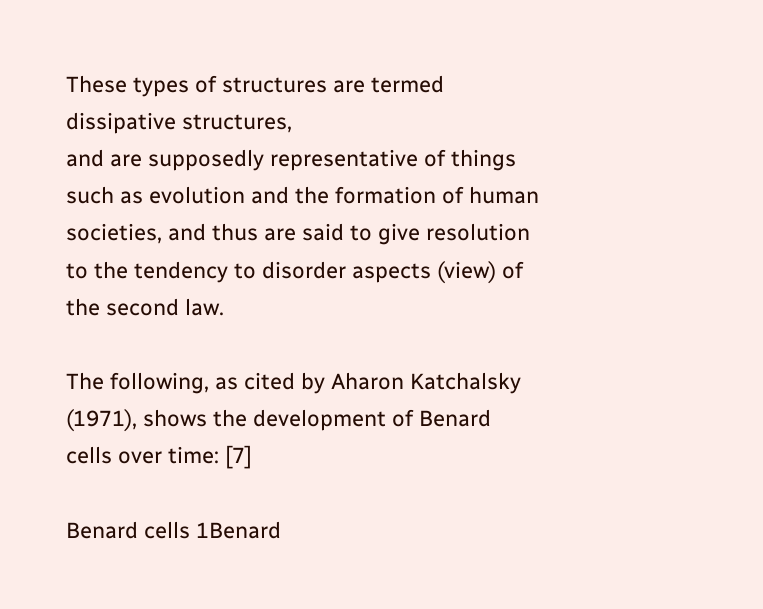These types of structures are termed dissipative structures,
and are supposedly representative of things such as evolution and the formation of human societies, and thus are said to give resolution to the tendency to disorder aspects (view) of the second law.

The following, as cited by Aharon Katchalsky (1971), shows the development of Benard cells over time: [7]

Benard cells 1Benard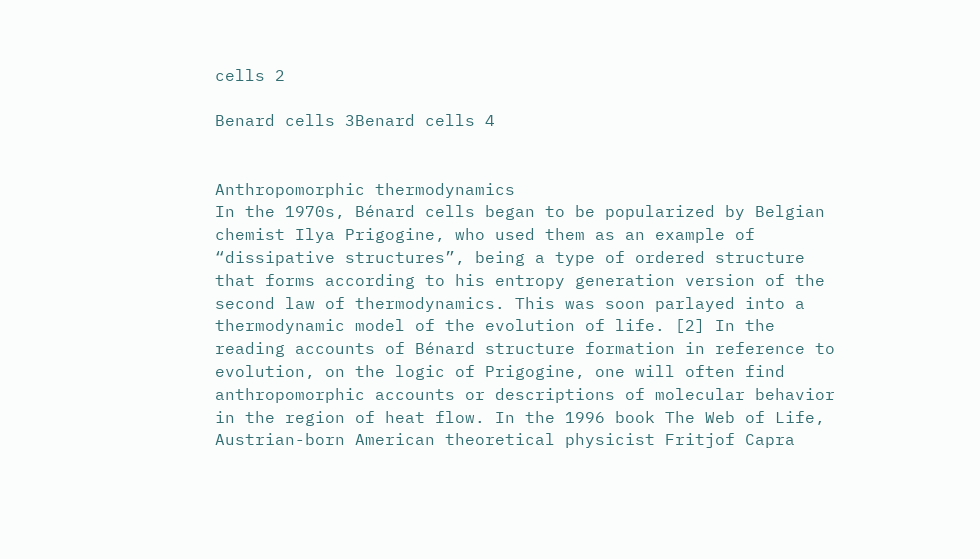cells 2

Benard cells 3Benard cells 4


Anthropomorphic thermodynamics
In the 1970s, Bénard cells began to be popularized by Belgian chemist Ilya Prigogine, who used them as an example of “dissipative structures”, being a type of ordered structure that forms according to his entropy generation version of the second law of thermodynamics. This was soon parlayed into a thermodynamic model of the evolution of life. [2] In the reading accounts of Bénard structure formation in reference to evolution, on the logic of Prigogine, one will often find anthropomorphic accounts or descriptions of molecular behavior in the region of heat flow. In the 1996 book The Web of Life, Austrian-born American theoretical physicist Fritjof Capra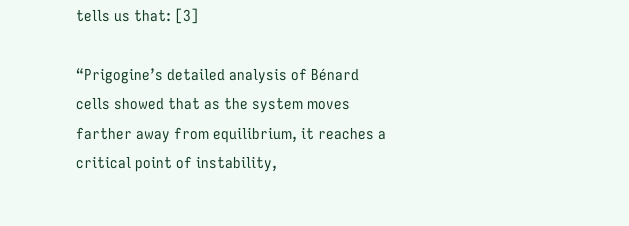tells us that: [3]

“Prigogine’s detailed analysis of Bénard cells showed that as the system moves farther away from equilibrium, it reaches a critical point of instability,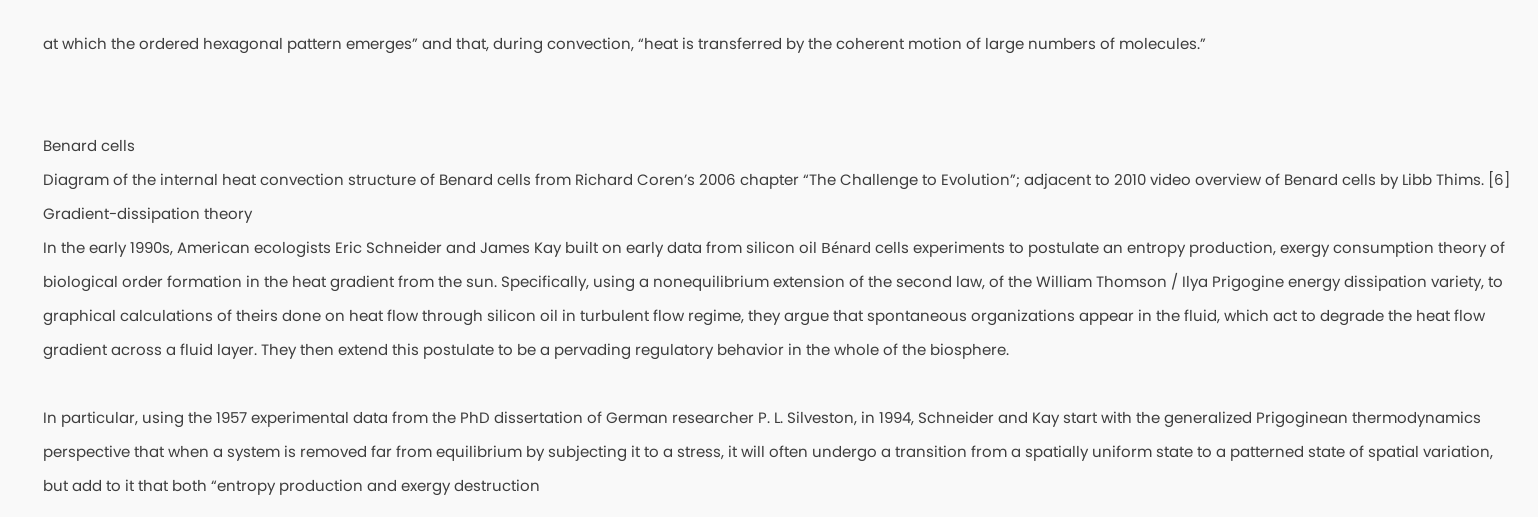at which the ordered hexagonal pattern emerges” and that, during convection, “heat is transferred by the coherent motion of large numbers of molecules.”


Benard cells
Diagram of the internal heat convection structure of Benard cells from Richard Coren’s 2006 chapter “The Challenge to Evolution”; adjacent to 2010 video overview of Benard cells by Libb Thims. [6]
Gradient-dissipation theory
In the early 1990s, American ecologists Eric Schneider and James Kay built on early data from silicon oil Bénard cells experiments to postulate an entropy production, exergy consumption theory of biological order formation in the heat gradient from the sun. Specifically, using a nonequilibrium extension of the second law, of the William Thomson / Ilya Prigogine energy dissipation variety, to graphical calculations of theirs done on heat flow through silicon oil in turbulent flow regime, they argue that spontaneous organizations appear in the fluid, which act to degrade the heat flow gradient across a fluid layer. They then extend this postulate to be a pervading regulatory behavior in the whole of the biosphere.

In particular, using the 1957 experimental data from the PhD dissertation of German researcher P. L. Silveston, in 1994, Schneider and Kay start with the generalized Prigoginean thermodynamics perspective that when a system is removed far from equilibrium by subjecting it to a stress, it will often undergo a transition from a spatially uniform state to a patterned state of spatial variation, but add to it that both “entropy production and exergy destruction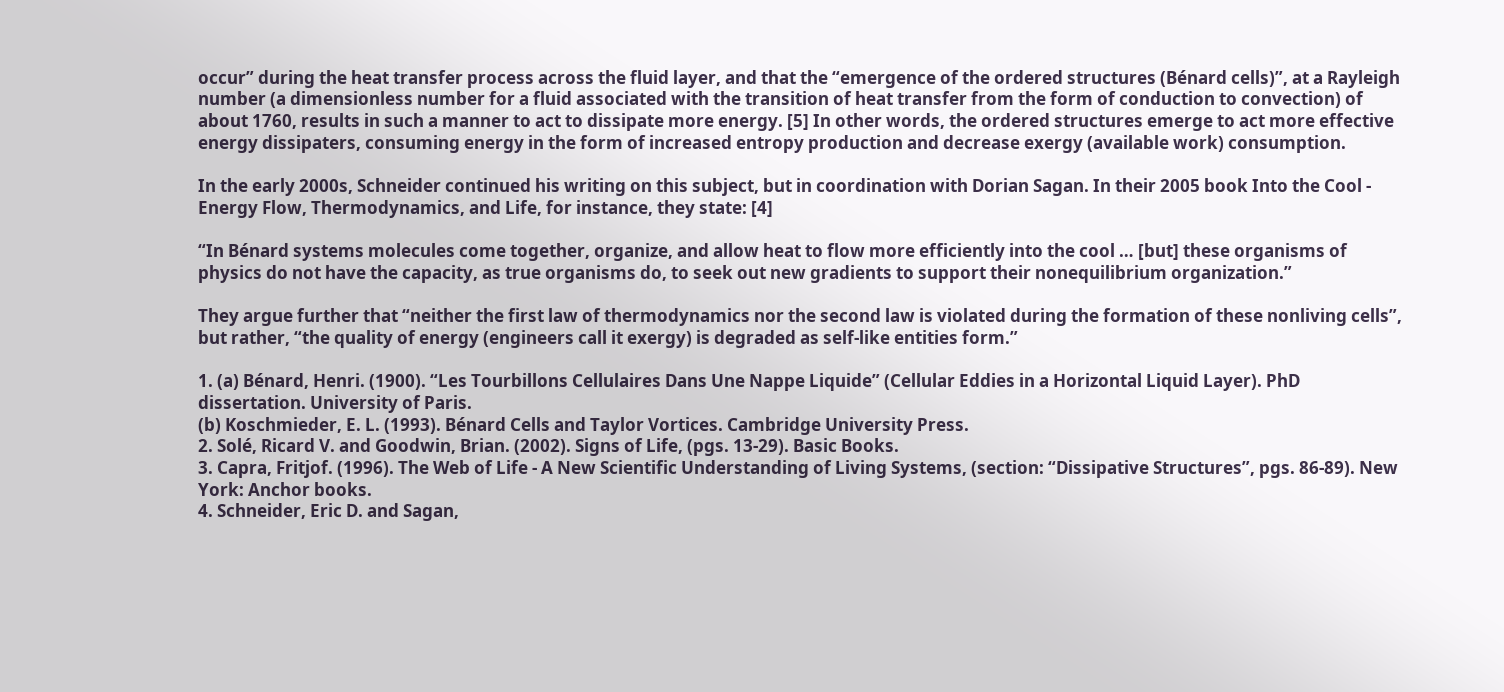occur” during the heat transfer process across the fluid layer, and that the “emergence of the ordered structures (Bénard cells)”, at a Rayleigh number (a dimensionless number for a fluid associated with the transition of heat transfer from the form of conduction to convection) of about 1760, results in such a manner to act to dissipate more energy. [5] In other words, the ordered structures emerge to act more effective energy dissipaters, consuming energy in the form of increased entropy production and decrease exergy (available work) consumption.

In the early 2000s, Schneider continued his writing on this subject, but in coordination with Dorian Sagan. In their 2005 book Into the Cool - Energy Flow, Thermodynamics, and Life, for instance, they state: [4]

“In Bénard systems molecules come together, organize, and allow heat to flow more efficiently into the cool … [but] these organisms of physics do not have the capacity, as true organisms do, to seek out new gradients to support their nonequilibrium organization.”

They argue further that “neither the first law of thermodynamics nor the second law is violated during the formation of these nonliving cells”, but rather, “the quality of energy (engineers call it exergy) is degraded as self-like entities form.”

1. (a) Bénard, Henri. (1900). “Les Tourbillons Cellulaires Dans Une Nappe Liquide” (Cellular Eddies in a Horizontal Liquid Layer). PhD dissertation. University of Paris.
(b) Koschmieder, E. L. (1993). Bénard Cells and Taylor Vortices. Cambridge University Press.
2. Solé, Ricard V. and Goodwin, Brian. (2002). Signs of Life, (pgs. 13-29). Basic Books.
3. Capra, Fritjof. (1996). The Web of Life - A New Scientific Understanding of Living Systems, (section: “Dissipative Structures”, pgs. 86-89). New York: Anchor books.
4. Schneider, Eric D. and Sagan,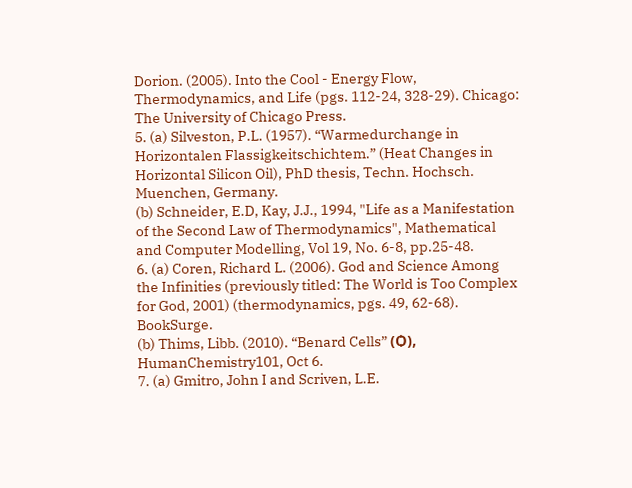Dorion. (2005). Into the Cool - Energy Flow, Thermodynamics, and Life (pgs. 112-24, 328-29). Chicago: The University of Chicago Press.
5. (a) Silveston, P.L. (1957). “Warmedurchange in Horizontalen Flassigkeitschichtem.” (Heat Changes in Horizontal Silicon Oil), PhD thesis, Techn. Hochsch. Muenchen, Germany.
(b) Schneider, E.D, Kay, J.J., 1994, "Life as a Manifestation of the Second Law of Thermodynamics", Mathematical and Computer Modelling, Vol 19, No. 6-8, pp.25-48.
6. (a) Coren, Richard L. (2006). God and Science Among the Infinities (previously titled: The World is Too Complex for God, 2001) (thermodynamics, pgs. 49, 62-68). BookSurge.
(b) Thims, Libb. (2010). “Benard Cells” (Ѻ), HumanChemistry101, Oct 6.
7. (a) Gmitro, John I and Scriven, L.E.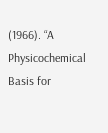(1966). “A Physicochemical Basis for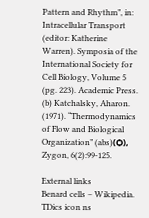Pattern and Rhythm”, in: Intracellular Transport (editor: Katherine Warren). Symposia of the International Society for Cell Biology, Volume 5 (pg. 223). Academic Press.
(b) Katchalsky, Aharon. (1971). “Thermodynamics of Flow and Biological Organization” (abs)(Ѻ), Zygon, 6(2):99-125.

External links
Benard cells – Wikipedia.
TDics icon ns